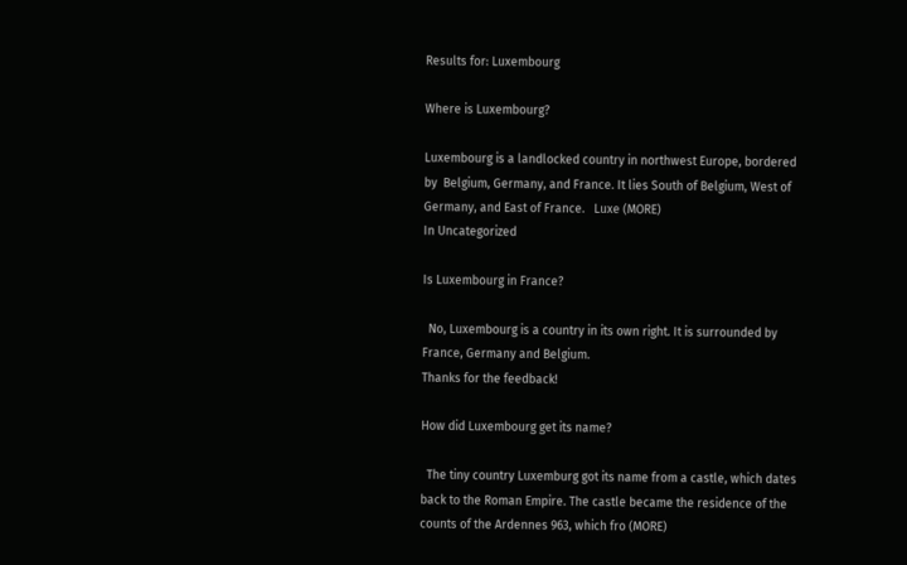Results for: Luxembourg

Where is Luxembourg?

Luxembourg is a landlocked country in northwest Europe, bordered by  Belgium, Germany, and France. It lies South of Belgium, West of  Germany, and East of France.   Luxe (MORE)
In Uncategorized

Is Luxembourg in France?

  No, Luxembourg is a country in its own right. It is surrounded by France, Germany and Belgium.
Thanks for the feedback!

How did Luxembourg get its name?

  The tiny country Luxemburg got its name from a castle, which dates back to the Roman Empire. The castle became the residence of the counts of the Ardennes 963, which fro (MORE)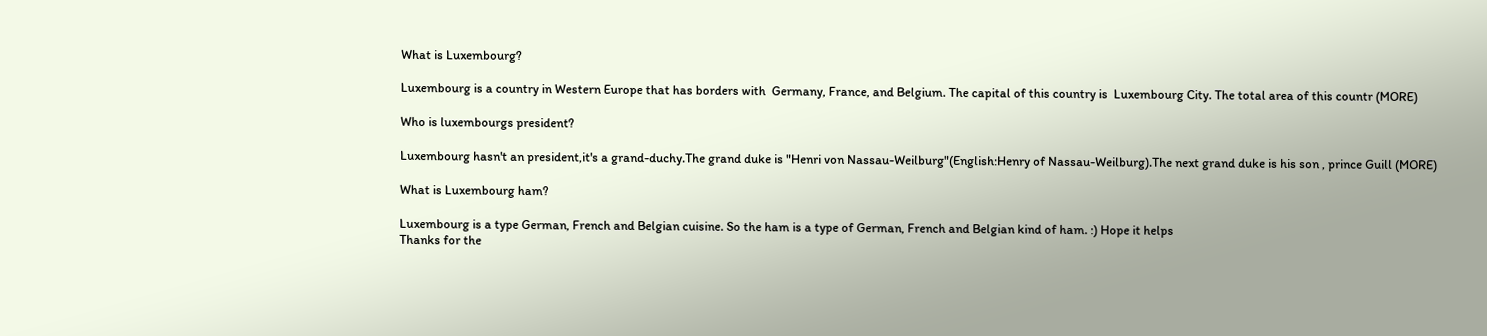What is Luxembourg?

Luxembourg is a country in Western Europe that has borders with  Germany, France, and Belgium. The capital of this country is  Luxembourg City. The total area of this countr (MORE)

Who is luxembourgs president?

Luxembourg hasn't an president,it's a grand-duchy.The grand duke is "Henri von Nassau-Weilburg"(English:Henry of Nassau-Weilburg).The next grand duke is his son , prince Guill (MORE)

What is Luxembourg ham?

Luxembourg is a type German, French and Belgian cuisine. So the ham is a type of German, French and Belgian kind of ham. :) Hope it helps
Thanks for the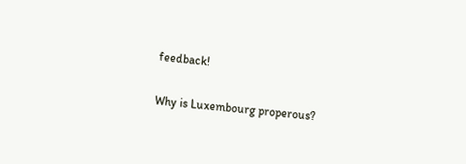feedback!

Why is Luxembourg properous?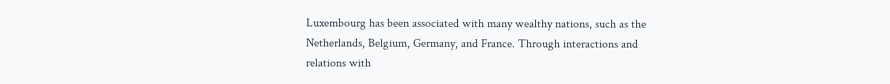Luxembourg has been associated with many wealthy nations, such as the Netherlands, Belgium, Germany, and France. Through interactions and relations with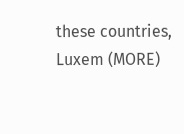these countries, Luxem (MORE)